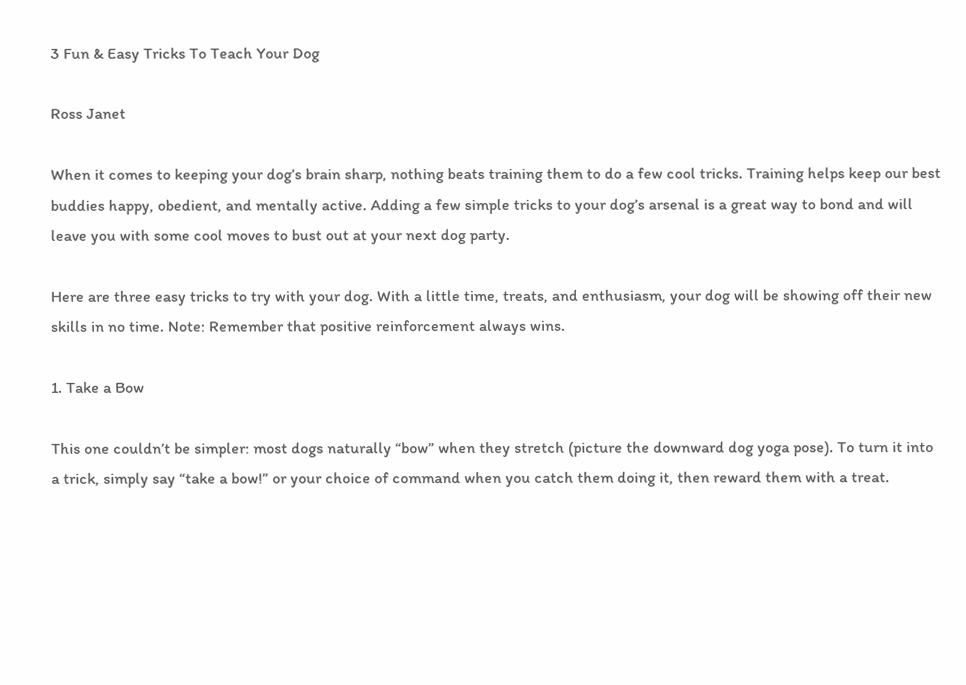3 Fun & Easy Tricks To Teach Your Dog

Ross Janet

When it comes to keeping your dog’s brain sharp, nothing beats training them to do a few cool tricks. Training helps keep our best buddies happy, obedient, and mentally active. Adding a few simple tricks to your dog’s arsenal is a great way to bond and will leave you with some cool moves to bust out at your next dog party.

Here are three easy tricks to try with your dog. With a little time, treats, and enthusiasm, your dog will be showing off their new skills in no time. Note: Remember that positive reinforcement always wins.

1. Take a Bow

This one couldn’t be simpler: most dogs naturally “bow” when they stretch (picture the downward dog yoga pose). To turn it into a trick, simply say “take a bow!” or your choice of command when you catch them doing it, then reward them with a treat.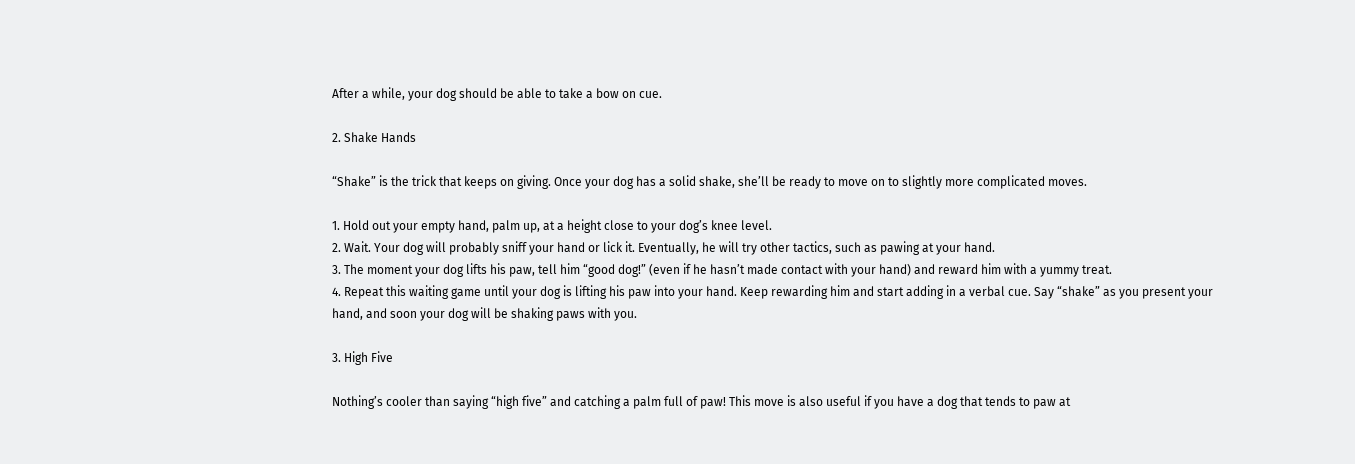After a while, your dog should be able to take a bow on cue.

2. Shake Hands

“Shake” is the trick that keeps on giving. Once your dog has a solid shake, she’ll be ready to move on to slightly more complicated moves.

1. Hold out your empty hand, palm up, at a height close to your dog’s knee level.
2. Wait. Your dog will probably sniff your hand or lick it. Eventually, he will try other tactics, such as pawing at your hand.
3. The moment your dog lifts his paw, tell him “good dog!” (even if he hasn’t made contact with your hand) and reward him with a yummy treat.
4. Repeat this waiting game until your dog is lifting his paw into your hand. Keep rewarding him and start adding in a verbal cue. Say “shake” as you present your hand, and soon your dog will be shaking paws with you.

3. High Five

Nothing’s cooler than saying “high five” and catching a palm full of paw! This move is also useful if you have a dog that tends to paw at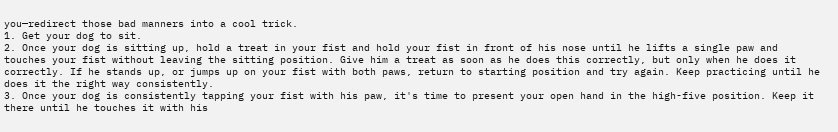you—redirect those bad manners into a cool trick.
1. Get your dog to sit.
2. Once your dog is sitting up, hold a treat in your fist and hold your fist in front of his nose until he lifts a single paw and touches your fist without leaving the sitting position. Give him a treat as soon as he does this correctly, but only when he does it correctly. If he stands up, or jumps up on your fist with both paws, return to starting position and try again. Keep practicing until he does it the right way consistently.
3. Once your dog is consistently tapping your fist with his paw, it's time to present your open hand in the high-five position. Keep it there until he touches it with his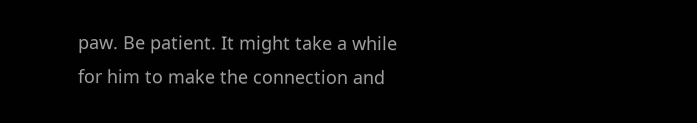paw. Be patient. It might take a while for him to make the connection and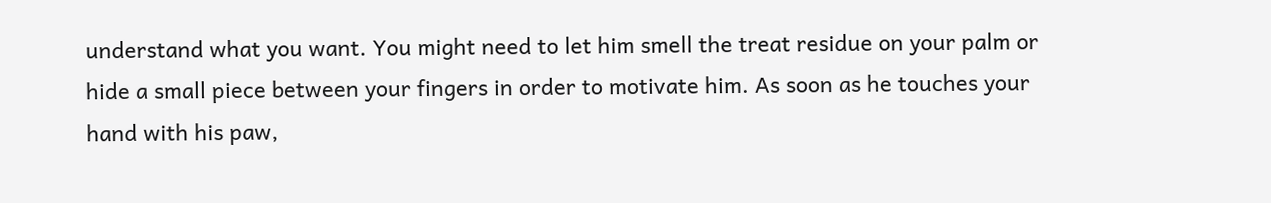understand what you want. You might need to let him smell the treat residue on your palm or hide a small piece between your fingers in order to motivate him. As soon as he touches your hand with his paw,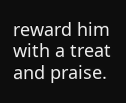reward him with a treat and praise.